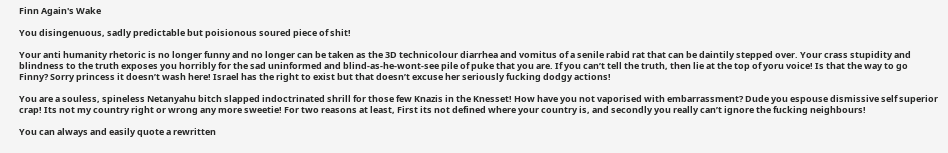Finn Again's Wake

You disingenuous, sadly predictable but poisionous soured piece of shit!

Your anti humanity rhetoric is no longer funny and no longer can be taken as the 3D technicolour diarrhea and vomitus of a senile rabid rat that can be daintily stepped over. Your crass stupidity and blindness to the truth exposes you horribly for the sad uninformed and blind-as-he-wont-see pile of puke that you are. If you can’t tell the truth, then lie at the top of yoru voice! Is that the way to go Finny? Sorry princess it doesn’t wash here! Israel has the right to exist but that doesn’t excuse her seriously fucking dodgy actions!

You are a souless, spineless Netanyahu bitch slapped indoctrinated shrill for those few Knazis in the Knesset! How have you not vaporised with embarrassment? Dude you espouse dismissive self superior crap! Its not my country right or wrong any more sweetie! For two reasons at least, First its not defined where your country is, and secondly you really can’t ignore the fucking neighbours!

You can always and easily quote a rewritten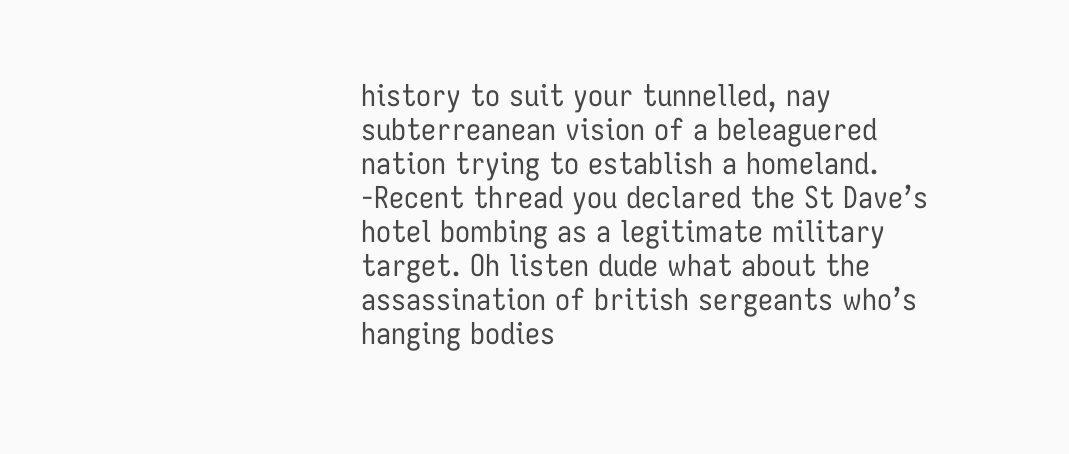history to suit your tunnelled, nay subterreanean vision of a beleaguered nation trying to establish a homeland. -Recent thread you declared the St Dave’s hotel bombing as a legitimate military target. Oh listen dude what about the assassination of british sergeants who’s hanging bodies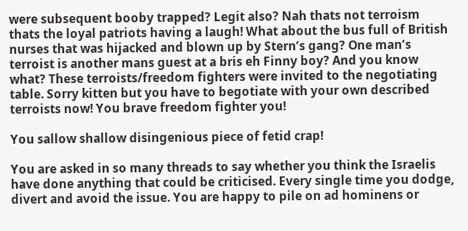were subsequent booby trapped? Legit also? Nah thats not terroism thats the loyal patriots having a laugh! What about the bus full of British nurses that was hijacked and blown up by Stern’s gang? One man’s terroist is another mans guest at a bris eh Finny boy? And you know what? These terroists/freedom fighters were invited to the negotiating table. Sorry kitten but you have to begotiate with your own described terroists now! You brave freedom fighter you!

You sallow shallow disingenious piece of fetid crap!

You are asked in so many threads to say whether you think the Israelis have done anything that could be criticised. Every single time you dodge, divert and avoid the issue. You are happy to pile on ad hominens or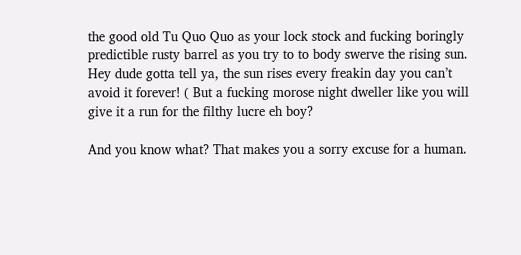the good old Tu Quo Quo as your lock stock and fucking boringly predictible rusty barrel as you try to to body swerve the rising sun. Hey dude gotta tell ya, the sun rises every freakin day you can’t avoid it forever! ( But a fucking morose night dweller like you will give it a run for the filthy lucre eh boy?

And you know what? That makes you a sorry excuse for a human.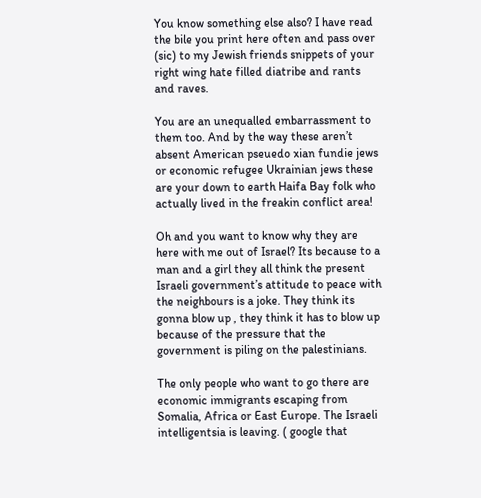You know something else also? I have read the bile you print here often and pass over (sic) to my Jewish friends snippets of your right wing hate filled diatribe and rants and raves.

You are an unequalled embarrassment to them too. And by the way these aren’t absent American pseuedo xian fundie jews or economic refugee Ukrainian jews these are your down to earth Haifa Bay folk who actually lived in the freakin conflict area!

Oh and you want to know why they are here with me out of Israel? Its because to a man and a girl they all think the present Israeli government’s attitude to peace with the neighbours is a joke. They think its gonna blow up , they think it has to blow up because of the pressure that the government is piling on the palestinians.

The only people who want to go there are economic immigrants escaping from Somalia, Africa or East Europe. The Israeli intelligentsia is leaving. ( google that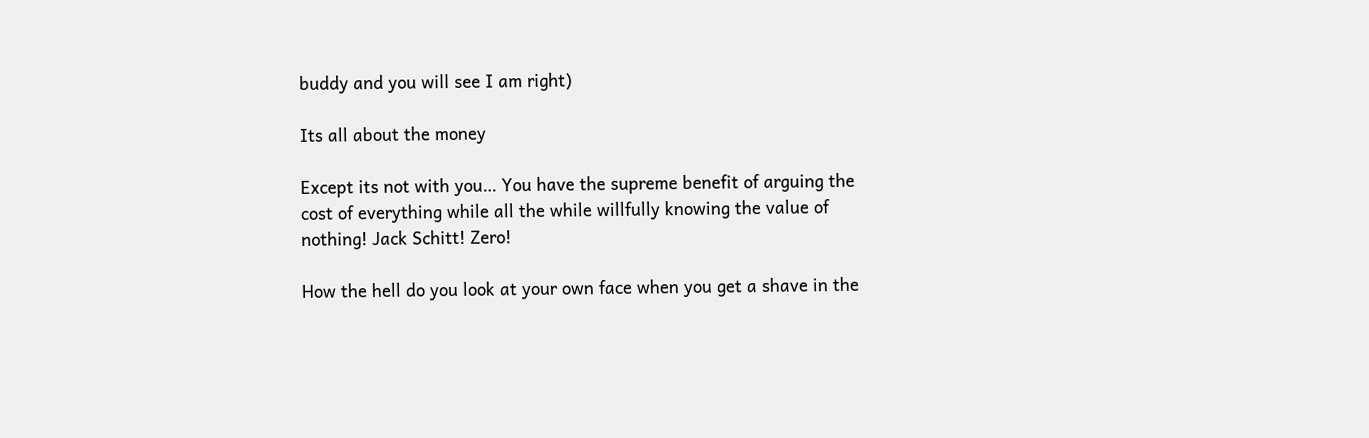buddy and you will see I am right)

Its all about the money

Except its not with you… You have the supreme benefit of arguing the cost of everything while all the while willfully knowing the value of nothing! Jack Schitt! Zero!

How the hell do you look at your own face when you get a shave in the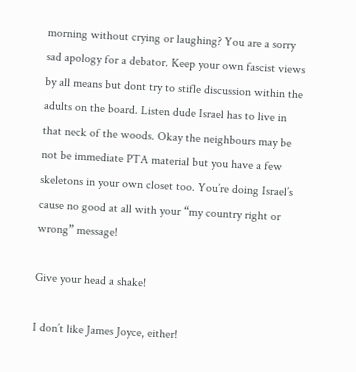morning without crying or laughing? You are a sorry sad apology for a debator. Keep your own fascist views by all means but dont try to stifle discussion within the adults on the board. Listen dude Israel has to live in that neck of the woods. Okay the neighbours may be not be immediate PTA material but you have a few skeletons in your own closet too. You’re doing Israel’s cause no good at all with your “my country right or wrong” message!

Give your head a shake!

I don’t like James Joyce, either!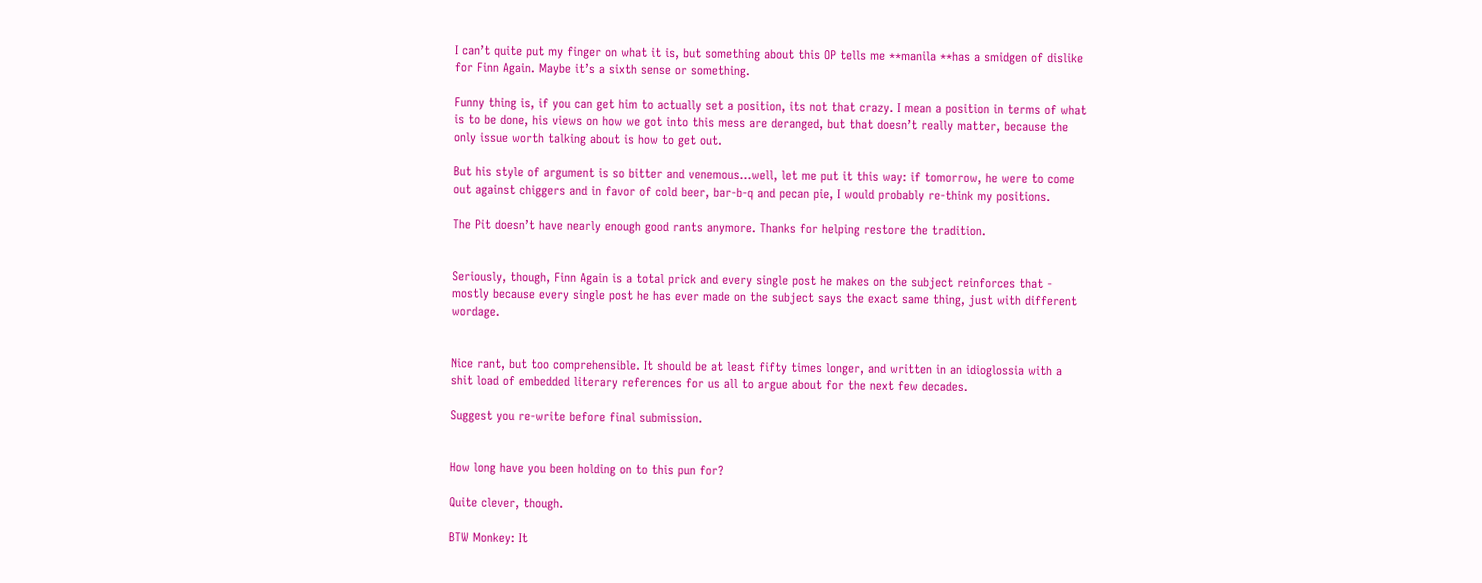I can’t quite put my finger on what it is, but something about this OP tells me **manila **has a smidgen of dislike for Finn Again. Maybe it’s a sixth sense or something.

Funny thing is, if you can get him to actually set a position, its not that crazy. I mean a position in terms of what is to be done, his views on how we got into this mess are deranged, but that doesn’t really matter, because the only issue worth talking about is how to get out.

But his style of argument is so bitter and venemous…well, let me put it this way: if tomorrow, he were to come out against chiggers and in favor of cold beer, bar-b-q and pecan pie, I would probably re-think my positions.

The Pit doesn’t have nearly enough good rants anymore. Thanks for helping restore the tradition.


Seriously, though, Finn Again is a total prick and every single post he makes on the subject reinforces that - mostly because every single post he has ever made on the subject says the exact same thing, just with different wordage.


Nice rant, but too comprehensible. It should be at least fifty times longer, and written in an idioglossia with a shit load of embedded literary references for us all to argue about for the next few decades.

Suggest you re-write before final submission.


How long have you been holding on to this pun for?

Quite clever, though.

BTW Monkey: It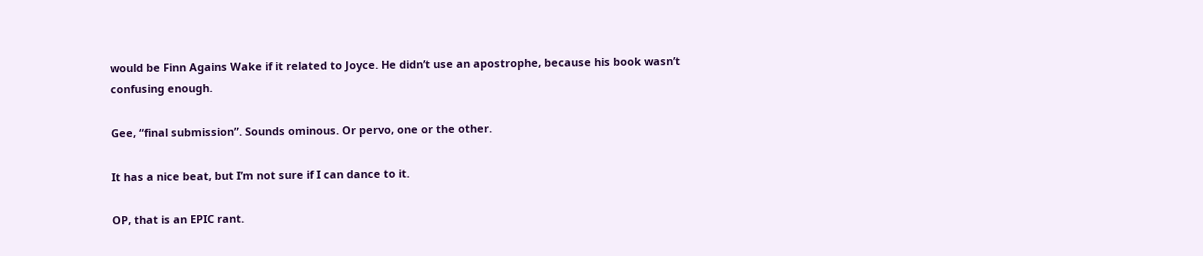would be Finn Agains Wake if it related to Joyce. He didn’t use an apostrophe, because his book wasn’t confusing enough.

Gee, “final submission”. Sounds ominous. Or pervo, one or the other.

It has a nice beat, but I’m not sure if I can dance to it.

OP, that is an EPIC rant.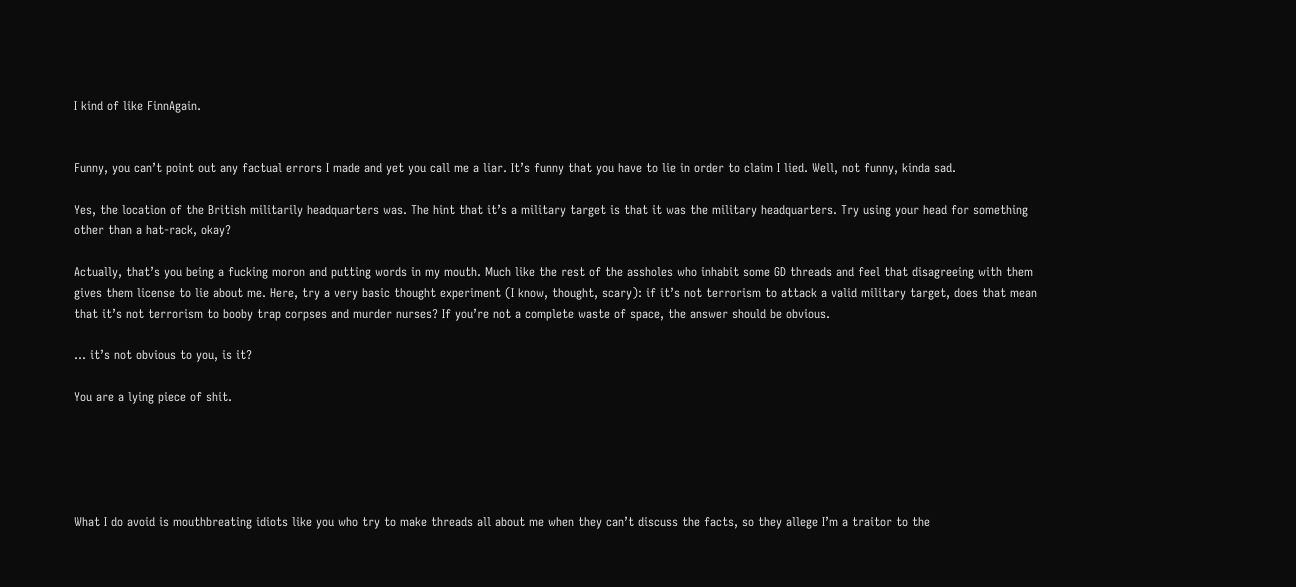I kind of like FinnAgain.


Funny, you can’t point out any factual errors I made and yet you call me a liar. It’s funny that you have to lie in order to claim I lied. Well, not funny, kinda sad.

Yes, the location of the British militarily headquarters was. The hint that it’s a military target is that it was the military headquarters. Try using your head for something other than a hat-rack, okay?

Actually, that’s you being a fucking moron and putting words in my mouth. Much like the rest of the assholes who inhabit some GD threads and feel that disagreeing with them gives them license to lie about me. Here, try a very basic thought experiment (I know, thought, scary): if it’s not terrorism to attack a valid military target, does that mean that it’s not terrorism to booby trap corpses and murder nurses? If you’re not a complete waste of space, the answer should be obvious.

… it’s not obvious to you, is it?

You are a lying piece of shit.





What I do avoid is mouthbreating idiots like you who try to make threads all about me when they can’t discuss the facts, so they allege I’m a traitor to the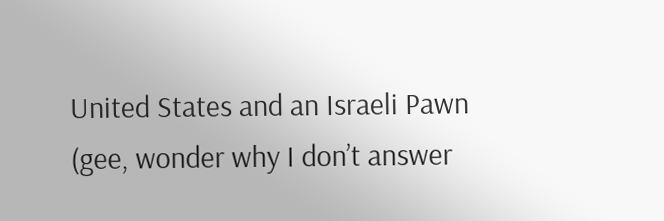United States and an Israeli Pawn (gee, wonder why I don’t answer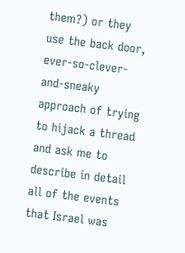them?) or they use the back door, ever-so-clever-and-sneaky approach of trying to hijack a thread and ask me to describe in detail all of the events that Israel was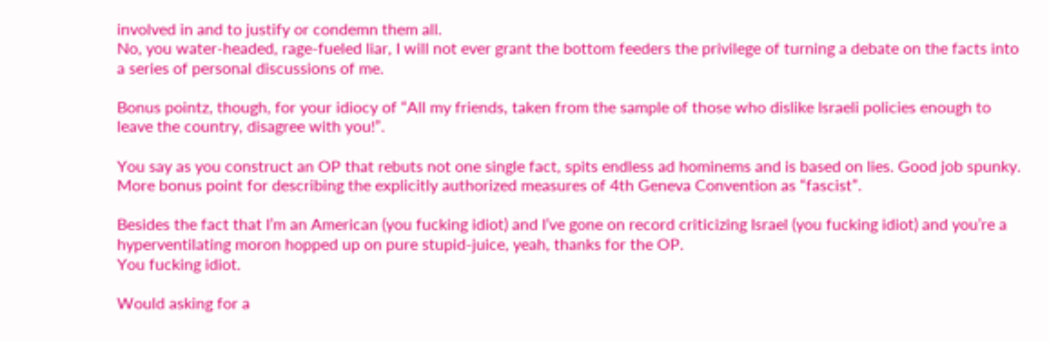involved in and to justify or condemn them all.
No, you water-headed, rage-fueled liar, I will not ever grant the bottom feeders the privilege of turning a debate on the facts into a series of personal discussions of me.

Bonus pointz, though, for your idiocy of “All my friends, taken from the sample of those who dislike Israeli policies enough to leave the country, disagree with you!”.

You say as you construct an OP that rebuts not one single fact, spits endless ad hominems and is based on lies. Good job spunky.
More bonus point for describing the explicitly authorized measures of 4th Geneva Convention as “fascist”.

Besides the fact that I’m an American (you fucking idiot) and I’ve gone on record criticizing Israel (you fucking idiot) and you’re a hyperventilating moron hopped up on pure stupid-juice, yeah, thanks for the OP.
You fucking idiot.

Would asking for a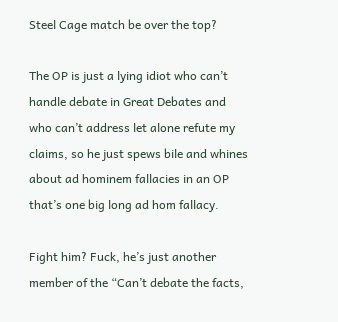Steel Cage match be over the top?

The OP is just a lying idiot who can’t handle debate in Great Debates and who can’t address let alone refute my claims, so he just spews bile and whines about ad hominem fallacies in an OP that’s one big long ad hom fallacy.

Fight him? Fuck, he’s just another member of the “Can’t debate the facts,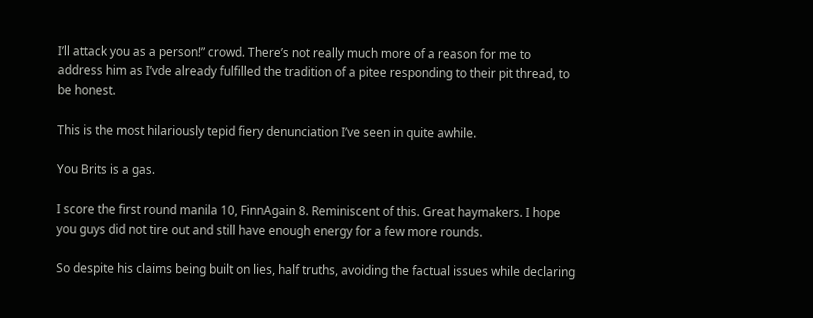I’ll attack you as a person!” crowd. There’s not really much more of a reason for me to address him as I’vde already fulfilled the tradition of a pitee responding to their pit thread, to be honest.

This is the most hilariously tepid fiery denunciation I’ve seen in quite awhile.

You Brits is a gas.

I score the first round manila 10, FinnAgain 8. Reminiscent of this. Great haymakers. I hope you guys did not tire out and still have enough energy for a few more rounds.

So despite his claims being built on lies, half truths, avoiding the factual issues while declaring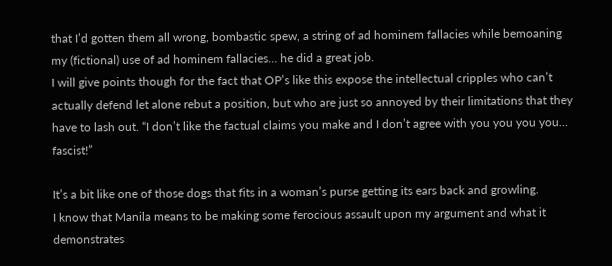that I’d gotten them all wrong, bombastic spew, a string of ad hominem fallacies while bemoaning my (fictional) use of ad hominem fallacies… he did a great job.
I will give points though for the fact that OP’s like this expose the intellectual cripples who can’t actually defend let alone rebut a position, but who are just so annoyed by their limitations that they have to lash out. “I don’t like the factual claims you make and I don’t agree with you you you you… fascist!”

It’s a bit like one of those dogs that fits in a woman’s purse getting its ears back and growling.
I know that Manila means to be making some ferocious assault upon my argument and what it demonstrates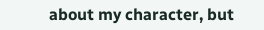about my character, but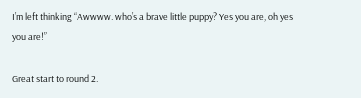I’m left thinking “Awwww. who’s a brave little puppy? Yes you are, oh yes you are!”

Great start to round 2.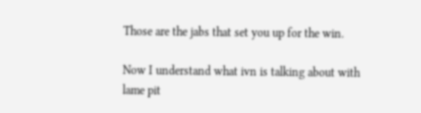Those are the jabs that set you up for the win.

Now I understand what ivn is talking about with lame pit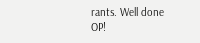rants. Well done OP!